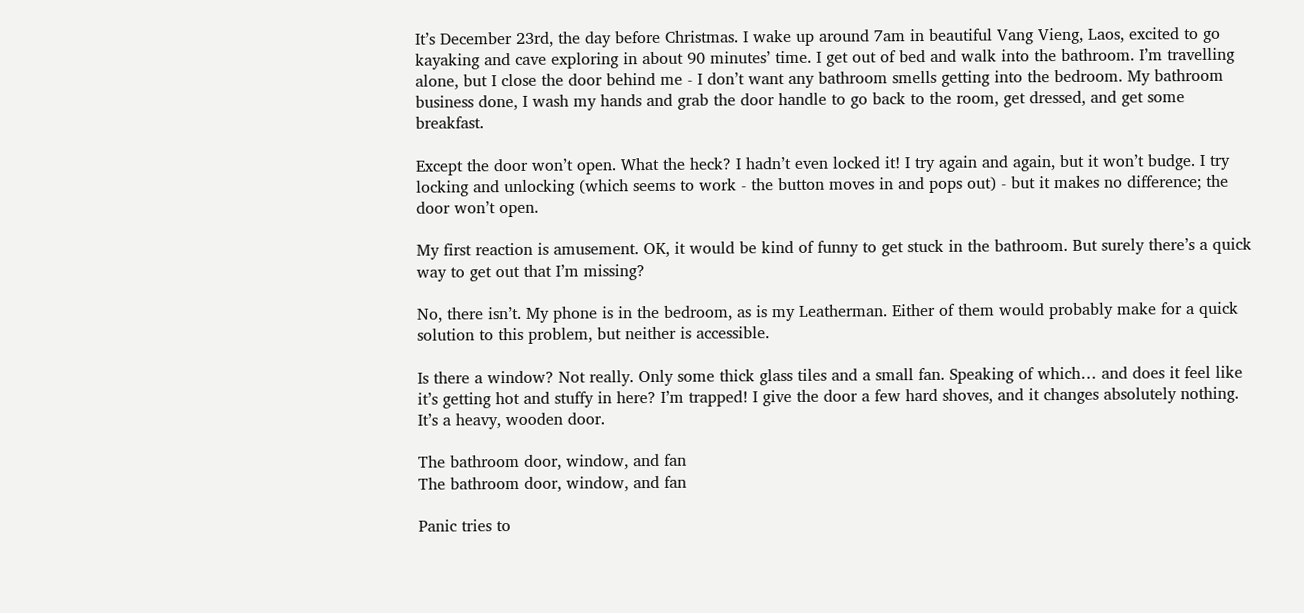It’s December 23rd, the day before Christmas. I wake up around 7am in beautiful Vang Vieng, Laos, excited to go kayaking and cave exploring in about 90 minutes’ time. I get out of bed and walk into the bathroom. I’m travelling alone, but I close the door behind me - I don’t want any bathroom smells getting into the bedroom. My bathroom business done, I wash my hands and grab the door handle to go back to the room, get dressed, and get some breakfast.

Except the door won’t open. What the heck? I hadn’t even locked it! I try again and again, but it won’t budge. I try locking and unlocking (which seems to work - the button moves in and pops out) - but it makes no difference; the door won’t open.

My first reaction is amusement. OK, it would be kind of funny to get stuck in the bathroom. But surely there’s a quick way to get out that I’m missing?

No, there isn’t. My phone is in the bedroom, as is my Leatherman. Either of them would probably make for a quick solution to this problem, but neither is accessible.

Is there a window? Not really. Only some thick glass tiles and a small fan. Speaking of which… and does it feel like it’s getting hot and stuffy in here? I’m trapped! I give the door a few hard shoves, and it changes absolutely nothing. It’s a heavy, wooden door.

The bathroom door, window, and fan
The bathroom door, window, and fan

Panic tries to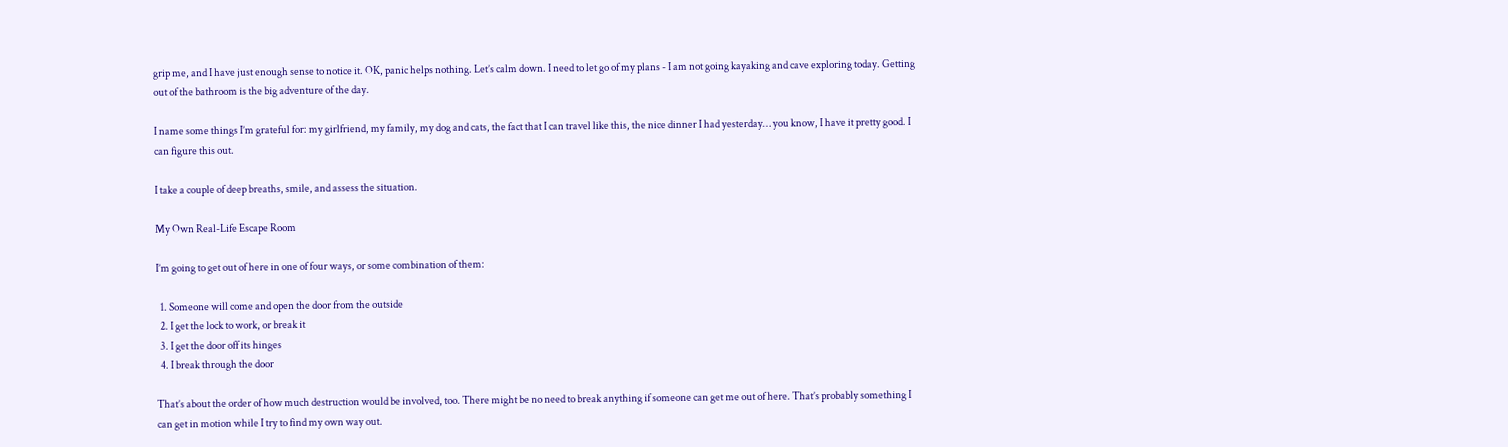grip me, and I have just enough sense to notice it. OK, panic helps nothing. Let’s calm down. I need to let go of my plans - I am not going kayaking and cave exploring today. Getting out of the bathroom is the big adventure of the day.

I name some things I’m grateful for: my girlfriend, my family, my dog and cats, the fact that I can travel like this, the nice dinner I had yesterday… you know, I have it pretty good. I can figure this out.

I take a couple of deep breaths, smile, and assess the situation.

My Own Real-Life Escape Room

I’m going to get out of here in one of four ways, or some combination of them:

  1. Someone will come and open the door from the outside
  2. I get the lock to work, or break it
  3. I get the door off its hinges
  4. I break through the door

That’s about the order of how much destruction would be involved, too. There might be no need to break anything if someone can get me out of here. That’s probably something I can get in motion while I try to find my own way out.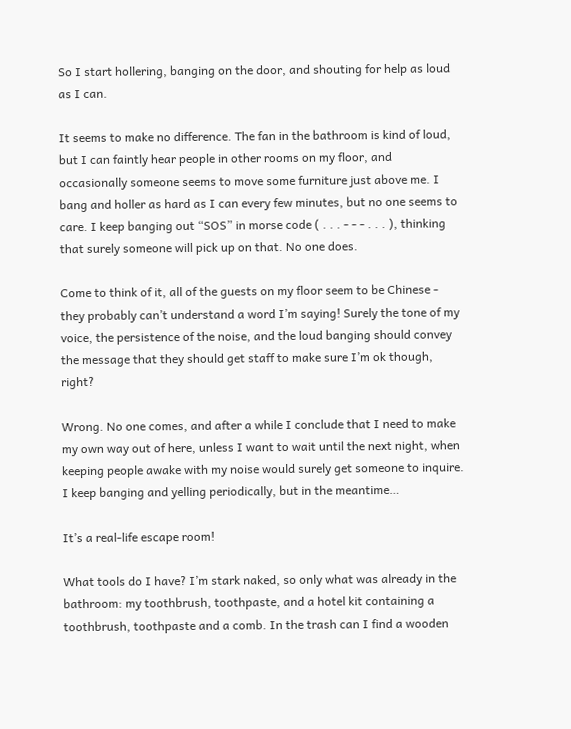So I start hollering, banging on the door, and shouting for help as loud as I can.

It seems to make no difference. The fan in the bathroom is kind of loud, but I can faintly hear people in other rooms on my floor, and occasionally someone seems to move some furniture just above me. I bang and holler as hard as I can every few minutes, but no one seems to care. I keep banging out “SOS” in morse code ( . . . - - - . . . ), thinking that surely someone will pick up on that. No one does.

Come to think of it, all of the guests on my floor seem to be Chinese - they probably can’t understand a word I’m saying! Surely the tone of my voice, the persistence of the noise, and the loud banging should convey the message that they should get staff to make sure I’m ok though, right?

Wrong. No one comes, and after a while I conclude that I need to make my own way out of here, unless I want to wait until the next night, when keeping people awake with my noise would surely get someone to inquire. I keep banging and yelling periodically, but in the meantime…

It’s a real-life escape room!

What tools do I have? I’m stark naked, so only what was already in the bathroom: my toothbrush, toothpaste, and a hotel kit containing a toothbrush, toothpaste and a comb. In the trash can I find a wooden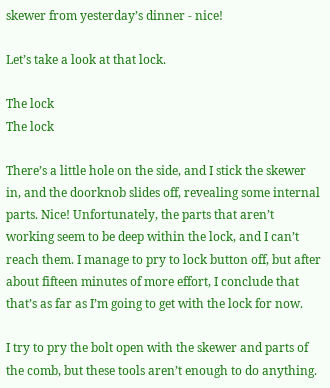skewer from yesterday’s dinner - nice!

Let’s take a look at that lock.

The lock
The lock

There’s a little hole on the side, and I stick the skewer in, and the doorknob slides off, revealing some internal parts. Nice! Unfortunately, the parts that aren’t working seem to be deep within the lock, and I can’t reach them. I manage to pry to lock button off, but after about fifteen minutes of more effort, I conclude that that’s as far as I’m going to get with the lock for now.

I try to pry the bolt open with the skewer and parts of the comb, but these tools aren’t enough to do anything.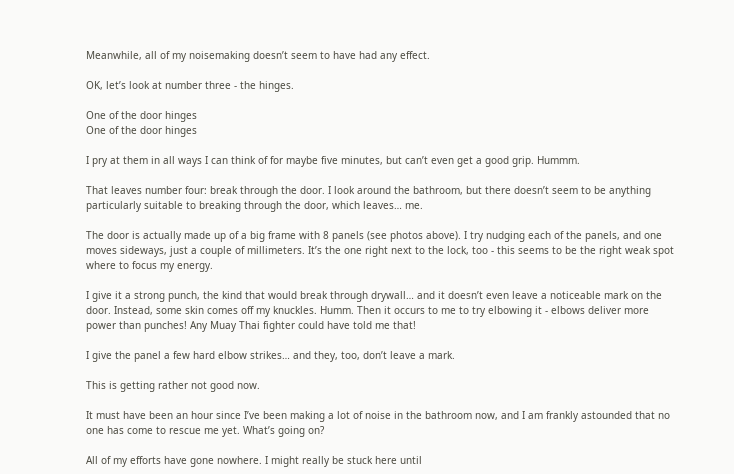Meanwhile, all of my noisemaking doesn’t seem to have had any effect.

OK, let’s look at number three - the hinges.

One of the door hinges
One of the door hinges

I pry at them in all ways I can think of for maybe five minutes, but can’t even get a good grip. Hummm.

That leaves number four: break through the door. I look around the bathroom, but there doesn’t seem to be anything particularly suitable to breaking through the door, which leaves… me.

The door is actually made up of a big frame with 8 panels (see photos above). I try nudging each of the panels, and one moves sideways, just a couple of millimeters. It’s the one right next to the lock, too - this seems to be the right weak spot where to focus my energy.

I give it a strong punch, the kind that would break through drywall… and it doesn’t even leave a noticeable mark on the door. Instead, some skin comes off my knuckles. Humm. Then it occurs to me to try elbowing it - elbows deliver more power than punches! Any Muay Thai fighter could have told me that!

I give the panel a few hard elbow strikes… and they, too, don’t leave a mark.

This is getting rather not good now.

It must have been an hour since I’ve been making a lot of noise in the bathroom now, and I am frankly astounded that no one has come to rescue me yet. What’s going on?

All of my efforts have gone nowhere. I might really be stuck here until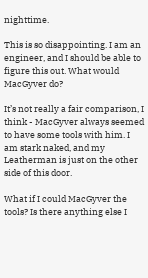nighttime.

This is so disappointing. I am an engineer, and I should be able to figure this out. What would MacGyver do?

It’s not really a fair comparison, I think - MacGyver always seemed to have some tools with him. I am stark naked, and my Leatherman is just on the other side of this door.

What if I could MacGyver the tools? Is there anything else I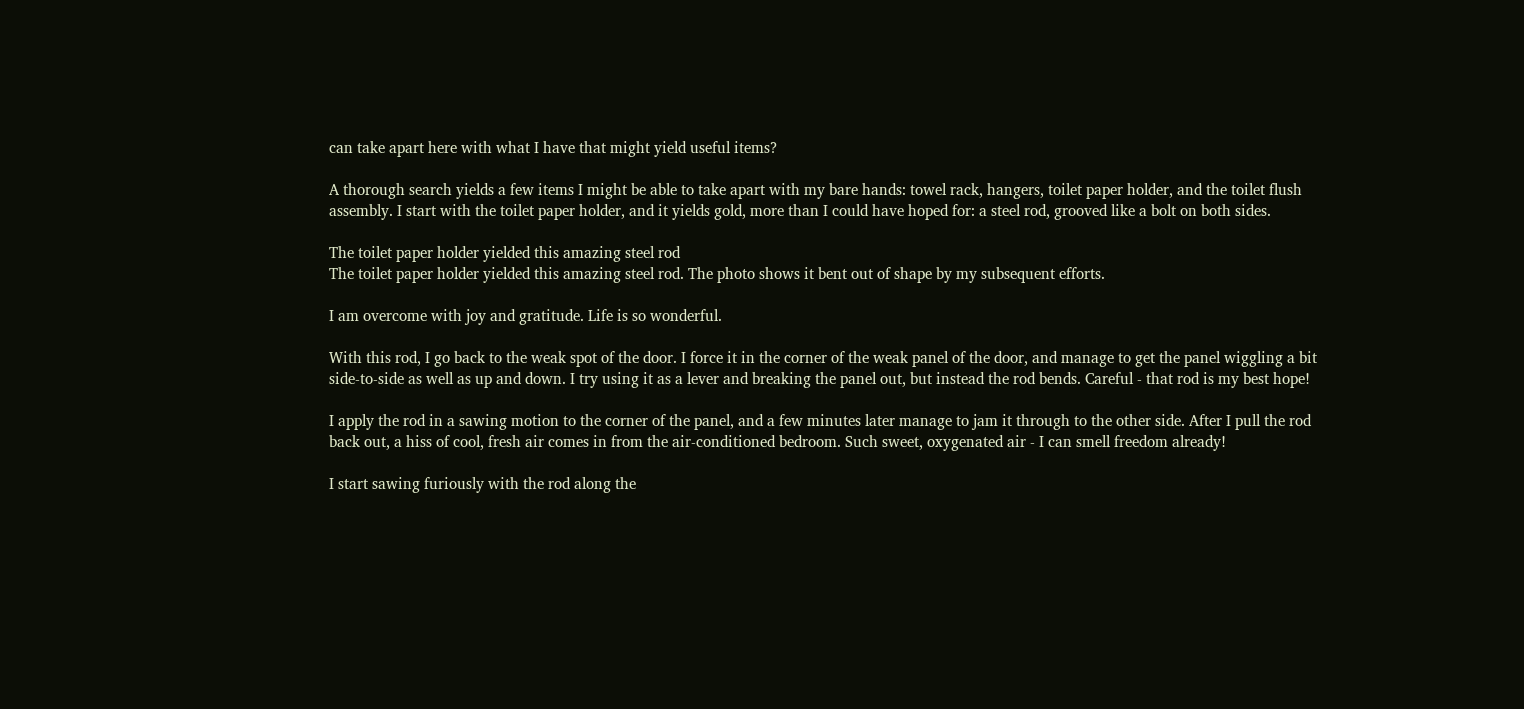can take apart here with what I have that might yield useful items?

A thorough search yields a few items I might be able to take apart with my bare hands: towel rack, hangers, toilet paper holder, and the toilet flush assembly. I start with the toilet paper holder, and it yields gold, more than I could have hoped for: a steel rod, grooved like a bolt on both sides.

The toilet paper holder yielded this amazing steel rod
The toilet paper holder yielded this amazing steel rod. The photo shows it bent out of shape by my subsequent efforts.

I am overcome with joy and gratitude. Life is so wonderful.

With this rod, I go back to the weak spot of the door. I force it in the corner of the weak panel of the door, and manage to get the panel wiggling a bit side-to-side as well as up and down. I try using it as a lever and breaking the panel out, but instead the rod bends. Careful - that rod is my best hope!

I apply the rod in a sawing motion to the corner of the panel, and a few minutes later manage to jam it through to the other side. After I pull the rod back out, a hiss of cool, fresh air comes in from the air-conditioned bedroom. Such sweet, oxygenated air - I can smell freedom already!

I start sawing furiously with the rod along the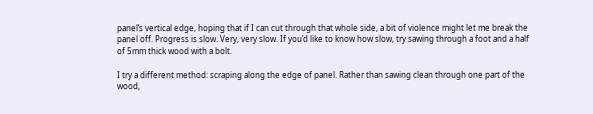panel’s vertical edge, hoping that if I can cut through that whole side, a bit of violence might let me break the panel off. Progress is slow. Very, very slow. If you’d like to know how slow, try sawing through a foot and a half of 5mm thick wood with a bolt.

I try a different method: scraping along the edge of panel. Rather than sawing clean through one part of the wood,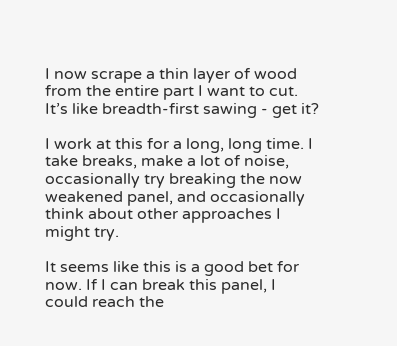I now scrape a thin layer of wood from the entire part I want to cut. It’s like breadth-first sawing - get it?

I work at this for a long, long time. I take breaks, make a lot of noise, occasionally try breaking the now weakened panel, and occasionally think about other approaches I might try.

It seems like this is a good bet for now. If I can break this panel, I could reach the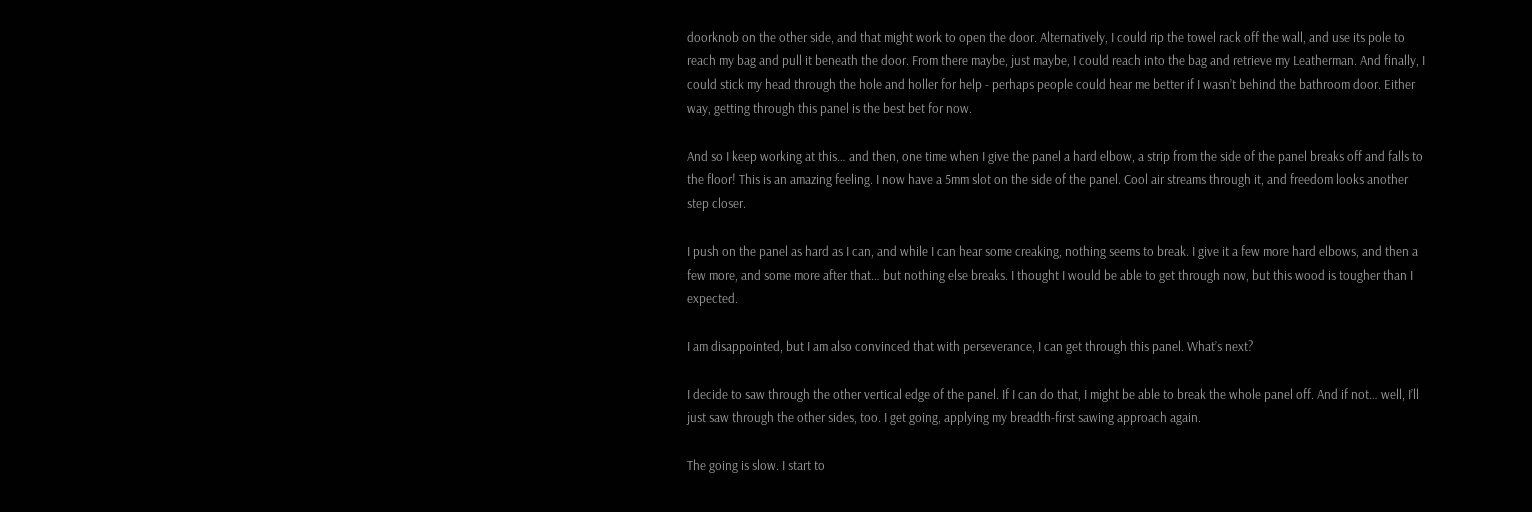doorknob on the other side, and that might work to open the door. Alternatively, I could rip the towel rack off the wall, and use its pole to reach my bag and pull it beneath the door. From there maybe, just maybe, I could reach into the bag and retrieve my Leatherman. And finally, I could stick my head through the hole and holler for help - perhaps people could hear me better if I wasn’t behind the bathroom door. Either way, getting through this panel is the best bet for now.

And so I keep working at this… and then, one time when I give the panel a hard elbow, a strip from the side of the panel breaks off and falls to the floor! This is an amazing feeling. I now have a 5mm slot on the side of the panel. Cool air streams through it, and freedom looks another step closer.

I push on the panel as hard as I can, and while I can hear some creaking, nothing seems to break. I give it a few more hard elbows, and then a few more, and some more after that… but nothing else breaks. I thought I would be able to get through now, but this wood is tougher than I expected.

I am disappointed, but I am also convinced that with perseverance, I can get through this panel. What’s next?

I decide to saw through the other vertical edge of the panel. If I can do that, I might be able to break the whole panel off. And if not… well, I’ll just saw through the other sides, too. I get going, applying my breadth-first sawing approach again.

The going is slow. I start to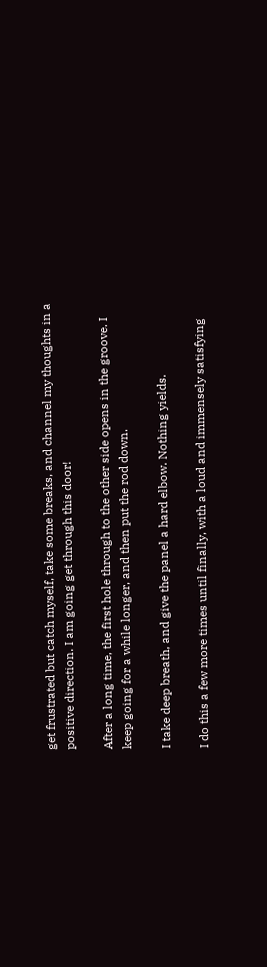get frustrated but catch myself, take some breaks, and channel my thoughts in a positive direction. I am going get through this door!

After a long time, the first hole through to the other side opens in the groove. I keep going for a while longer, and then put the rod down.

I take deep breath, and give the panel a hard elbow. Nothing yields.

I do this a few more times until finally, with a loud and immensely satisfying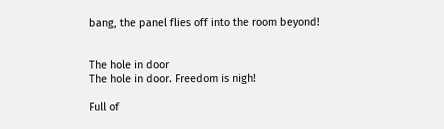bang, the panel flies off into the room beyond!


The hole in door
The hole in door. Freedom is nigh!

Full of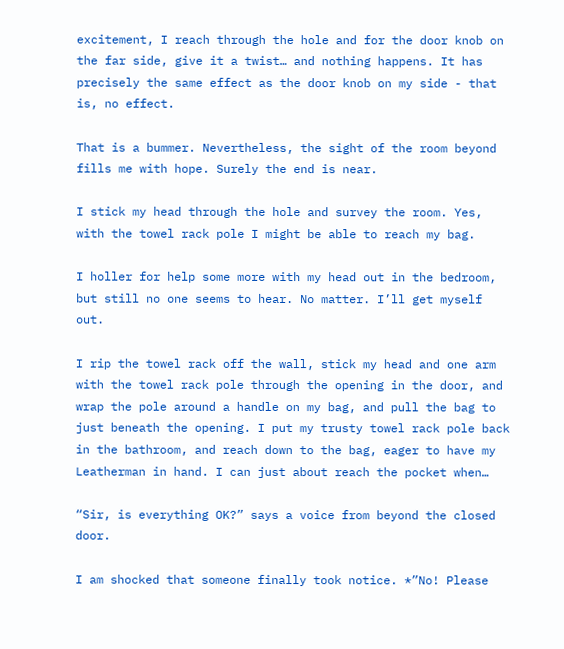excitement, I reach through the hole and for the door knob on the far side, give it a twist… and nothing happens. It has precisely the same effect as the door knob on my side - that is, no effect.

That is a bummer. Nevertheless, the sight of the room beyond fills me with hope. Surely the end is near.

I stick my head through the hole and survey the room. Yes, with the towel rack pole I might be able to reach my bag.

I holler for help some more with my head out in the bedroom, but still no one seems to hear. No matter. I’ll get myself out.

I rip the towel rack off the wall, stick my head and one arm with the towel rack pole through the opening in the door, and wrap the pole around a handle on my bag, and pull the bag to just beneath the opening. I put my trusty towel rack pole back in the bathroom, and reach down to the bag, eager to have my Leatherman in hand. I can just about reach the pocket when…

“Sir, is everything OK?” says a voice from beyond the closed door.

I am shocked that someone finally took notice. *”No! Please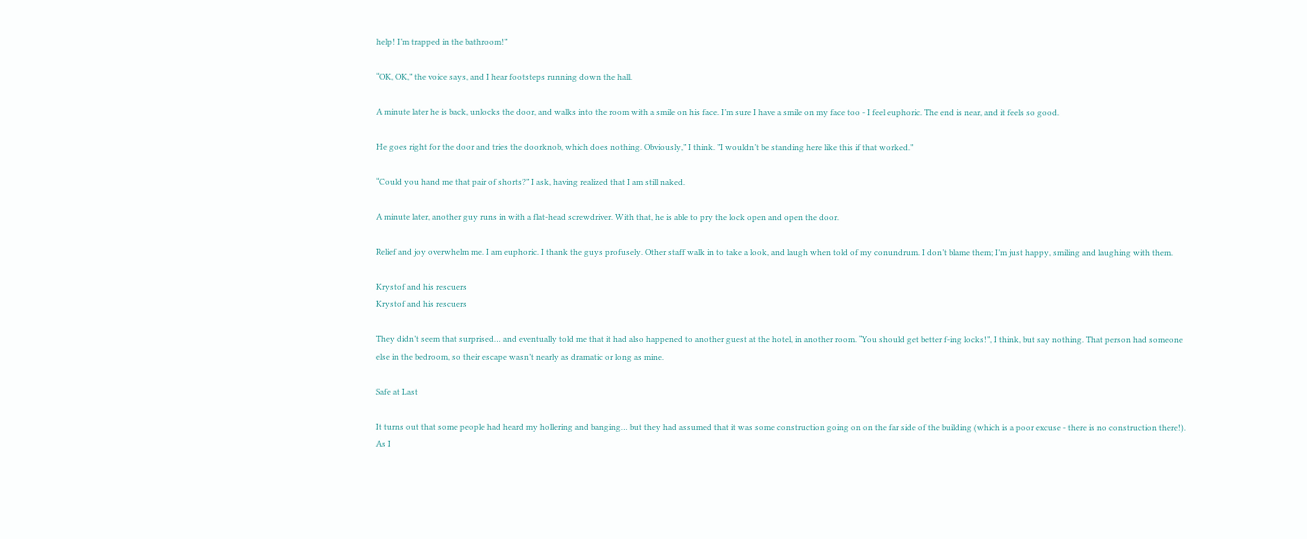help! I’m trapped in the bathroom!”

“OK, OK,” the voice says, and I hear footsteps running down the hall.

A minute later he is back, unlocks the door, and walks into the room with a smile on his face. I’m sure I have a smile on my face too - I feel euphoric. The end is near, and it feels so good.

He goes right for the door and tries the doorknob, which does nothing. Obviously,” I think. ”I wouldn’t be standing here like this if that worked.”

“Could you hand me that pair of shorts?” I ask, having realized that I am still naked.

A minute later, another guy runs in with a flat-head screwdriver. With that, he is able to pry the lock open and open the door.

Relief and joy overwhelm me. I am euphoric. I thank the guys profusely. Other staff walk in to take a look, and laugh when told of my conundrum. I don’t blame them; I’m just happy, smiling and laughing with them.

Krystof and his rescuers
Krystof and his rescuers

They didn’t seem that surprised… and eventually told me that it had also happened to another guest at the hotel, in another room. “You should get better f-ing locks!”, I think, but say nothing. That person had someone else in the bedroom, so their escape wasn’t nearly as dramatic or long as mine.

Safe at Last

It turns out that some people had heard my hollering and banging… but they had assumed that it was some construction going on on the far side of the building (which is a poor excuse - there is no construction there!). As I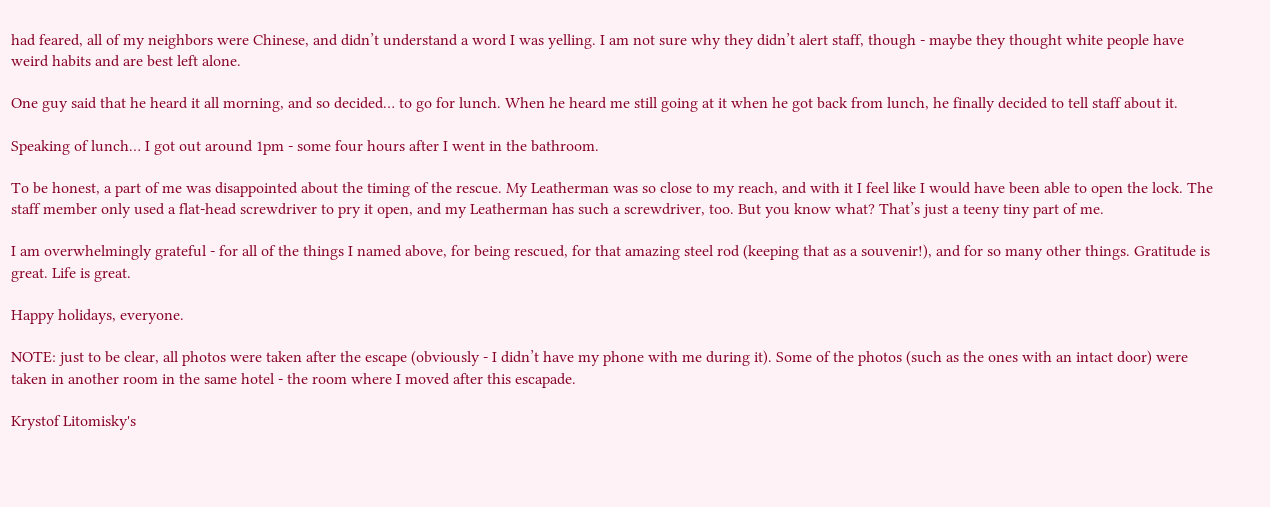had feared, all of my neighbors were Chinese, and didn’t understand a word I was yelling. I am not sure why they didn’t alert staff, though - maybe they thought white people have weird habits and are best left alone.

One guy said that he heard it all morning, and so decided… to go for lunch. When he heard me still going at it when he got back from lunch, he finally decided to tell staff about it.

Speaking of lunch… I got out around 1pm - some four hours after I went in the bathroom.

To be honest, a part of me was disappointed about the timing of the rescue. My Leatherman was so close to my reach, and with it I feel like I would have been able to open the lock. The staff member only used a flat-head screwdriver to pry it open, and my Leatherman has such a screwdriver, too. But you know what? That’s just a teeny tiny part of me.

I am overwhelmingly grateful - for all of the things I named above, for being rescued, for that amazing steel rod (keeping that as a souvenir!), and for so many other things. Gratitude is great. Life is great.

Happy holidays, everyone.

NOTE: just to be clear, all photos were taken after the escape (obviously - I didn’t have my phone with me during it). Some of the photos (such as the ones with an intact door) were taken in another room in the same hotel - the room where I moved after this escapade.

Krystof Litomisky's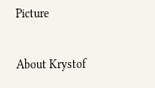Picture

About Krystof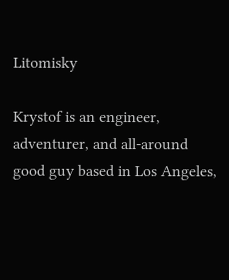Litomisky

Krystof is an engineer, adventurer, and all-around good guy based in Los Angeles,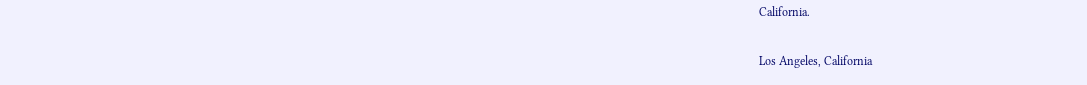California.

Los Angeles, California